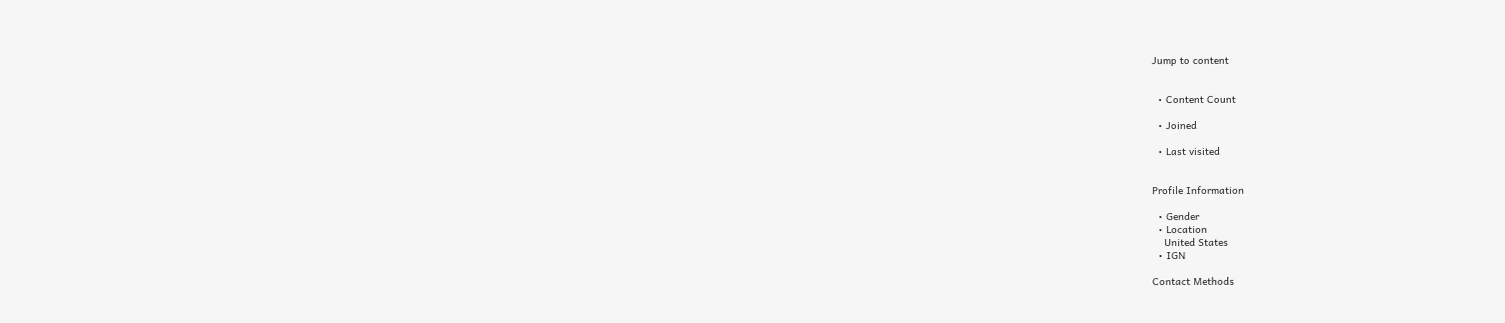Jump to content


  • Content Count

  • Joined

  • Last visited


Profile Information

  • Gender
  • Location
    United States
  • IGN

Contact Methods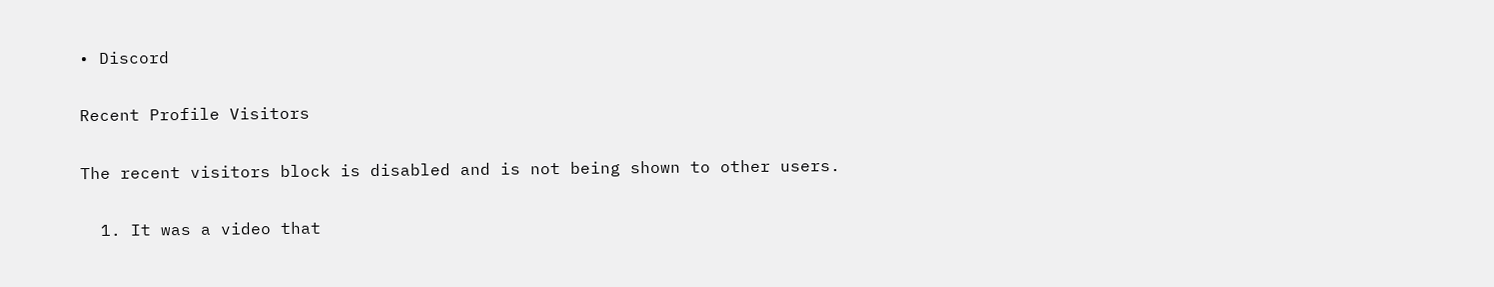• Discord

Recent Profile Visitors

The recent visitors block is disabled and is not being shown to other users.

  1. It was a video that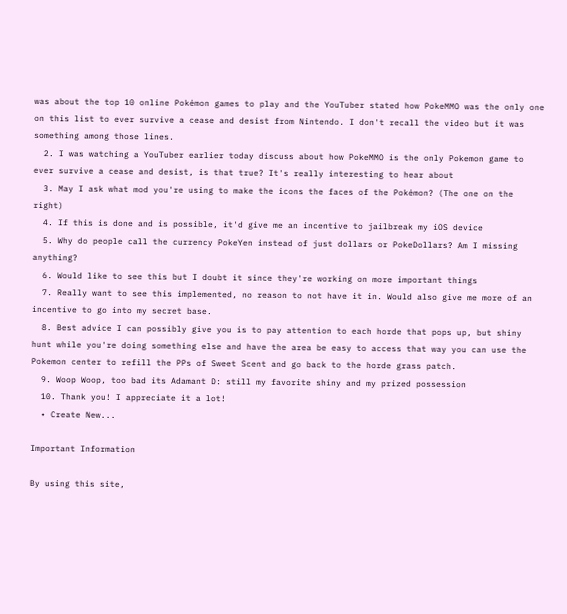was about the top 10 online Pokémon games to play and the YouTuber stated how PokeMMO was the only one on this list to ever survive a cease and desist from Nintendo. I don't recall the video but it was something among those lines.
  2. I was watching a YouTuber earlier today discuss about how PokeMMO is the only Pokemon game to ever survive a cease and desist, is that true? It's really interesting to hear about
  3. May I ask what mod you're using to make the icons the faces of the Pokémon? (The one on the right)
  4. If this is done and is possible, it'd give me an incentive to jailbreak my iOS device
  5. Why do people call the currency PokeYen instead of just dollars or PokeDollars? Am I missing anything?
  6. Would like to see this but I doubt it since they're working on more important things
  7. Really want to see this implemented, no reason to not have it in. Would also give me more of an incentive to go into my secret base.
  8. Best advice I can possibly give you is to pay attention to each horde that pops up, but shiny hunt while you're doing something else and have the area be easy to access that way you can use the Pokemon center to refill the PPs of Sweet Scent and go back to the horde grass patch.
  9. Woop Woop, too bad its Adamant D: still my favorite shiny and my prized possession
  10. Thank you! I appreciate it a lot!
  • Create New...

Important Information

By using this site,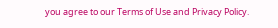you agree to our Terms of Use and Privacy Policy.